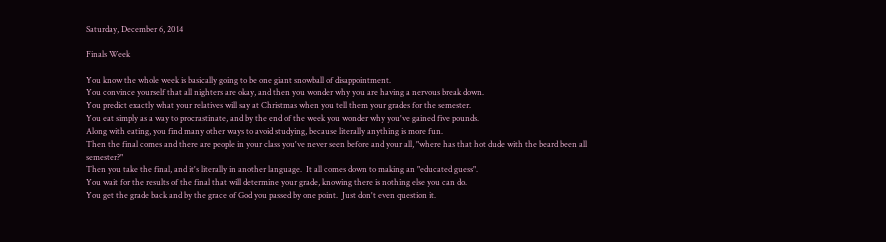Saturday, December 6, 2014

Finals Week

You know the whole week is basically going to be one giant snowball of disappointment.
You convince yourself that all nighters are okay, and then you wonder why you are having a nervous break down.
You predict exactly what your relatives will say at Christmas when you tell them your grades for the semester.
You eat simply as a way to procrastinate, and by the end of the week you wonder why you've gained five pounds.
Along with eating, you find many other ways to avoid studying, because literally anything is more fun.
Then the final comes and there are people in your class you've never seen before and your all, "where has that hot dude with the beard been all semester?"
Then you take the final, and it's literally in another language.  It all comes down to making an "educated guess".
You wait for the results of the final that will determine your grade, knowing there is nothing else you can do.
You get the grade back and by the grace of God you passed by one point.  Just don't even question it.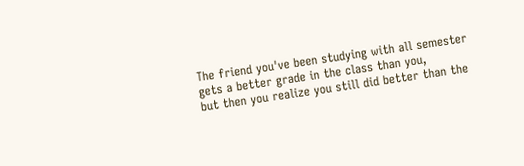The friend you've been studying with all semester gets a better grade in the class than you,
but then you realize you still did better than the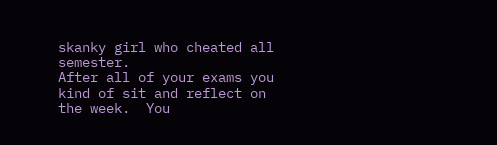skanky girl who cheated all semester.
After all of your exams you kind of sit and reflect on the week.  You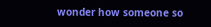wonder how someone so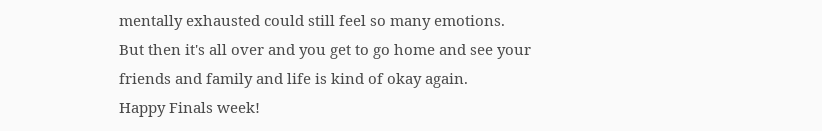mentally exhausted could still feel so many emotions.
But then it's all over and you get to go home and see your friends and family and life is kind of okay again.
Happy Finals week!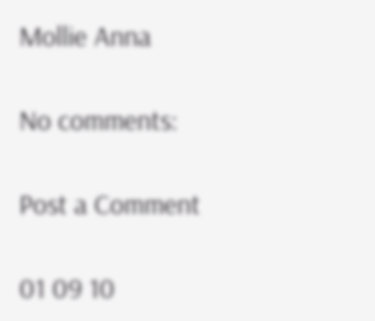Mollie Anna

No comments:

Post a Comment

01 09 10